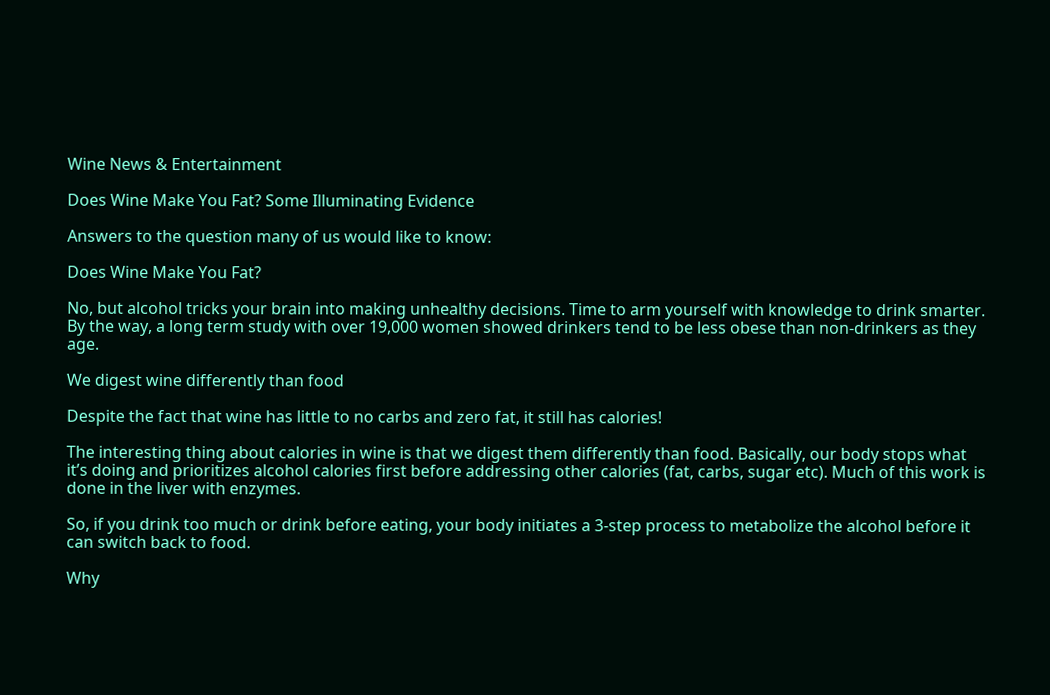Wine News & Entertainment

Does Wine Make You Fat? Some Illuminating Evidence

Answers to the question many of us would like to know:

Does Wine Make You Fat?

No, but alcohol tricks your brain into making unhealthy decisions. Time to arm yourself with knowledge to drink smarter. By the way, a long term study with over 19,000 women showed drinkers tend to be less obese than non-drinkers as they age.

We digest wine differently than food

Despite the fact that wine has little to no carbs and zero fat, it still has calories!

The interesting thing about calories in wine is that we digest them differently than food. Basically, our body stops what it’s doing and prioritizes alcohol calories first before addressing other calories (fat, carbs, sugar etc). Much of this work is done in the liver with enzymes.

So, if you drink too much or drink before eating, your body initiates a 3-step process to metabolize the alcohol before it can switch back to food.

Why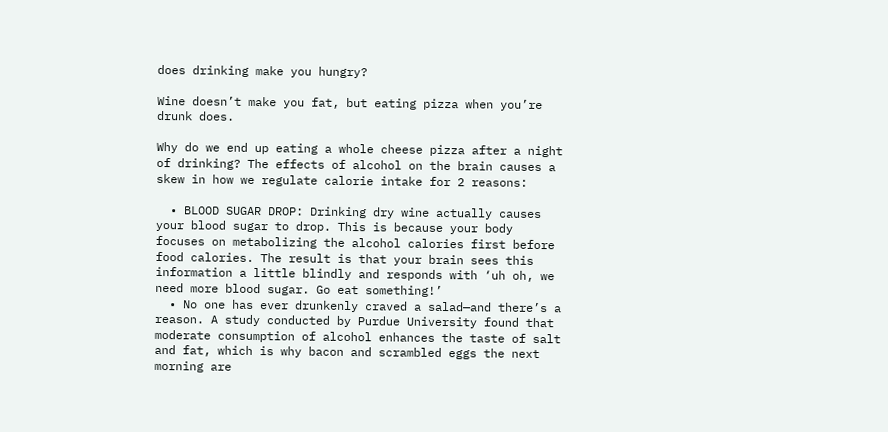does drinking make you hungry?

Wine doesn’t make you fat, but eating pizza when you’re drunk does.

Why do we end up eating a whole cheese pizza after a night of drinking? The effects of alcohol on the brain causes a skew in how we regulate calorie intake for 2 reasons:

  • BLOOD SUGAR DROP: Drinking dry wine actually causes your blood sugar to drop. This is because your body focuses on metabolizing the alcohol calories first before food calories. The result is that your brain sees this information a little blindly and responds with ‘uh oh, we need more blood sugar. Go eat something!’
  • No one has ever drunkenly craved a salad—and there’s a reason. A study conducted by Purdue University found that moderate consumption of alcohol enhances the taste of salt and fat, which is why bacon and scrambled eggs the next morning are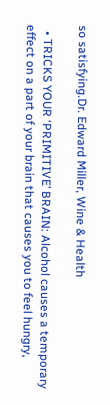so satisfying.Dr. Edward Miller, Wine & Health

  • TRICKS YOUR ‘PRIMITIVE’ BRAIN: Alcohol causes a temporary effect on a part of your brain that causes you to feel hungry,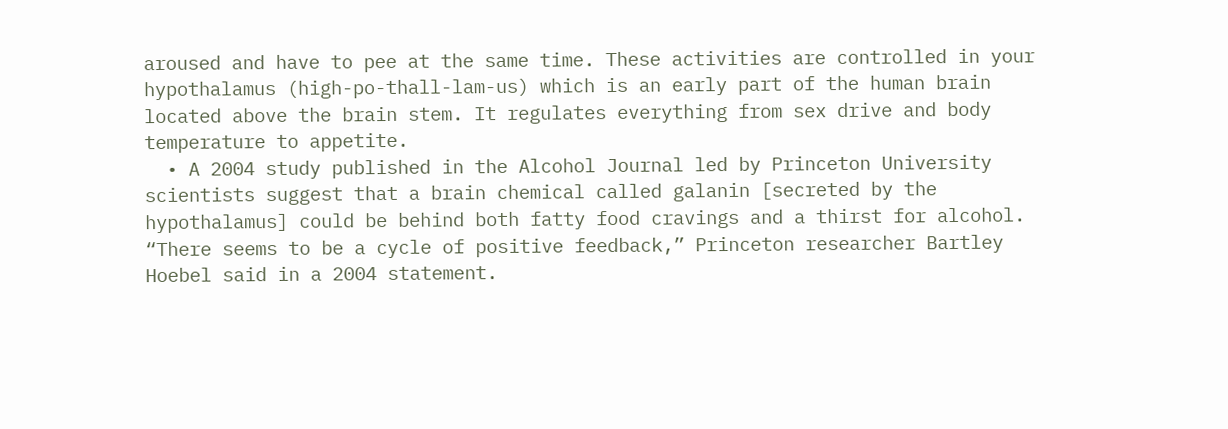aroused and have to pee at the same time. These activities are controlled in your hypothalamus (high-po-thall-lam-us) which is an early part of the human brain located above the brain stem. It regulates everything from sex drive and body temperature to appetite.
  • A 2004 study published in the Alcohol Journal led by Princeton University scientists suggest that a brain chemical called galanin [secreted by the hypothalamus] could be behind both fatty food cravings and a thirst for alcohol. “There seems to be a cycle of positive feedback,” Princeton researcher Bartley Hoebel said in a 2004 statement.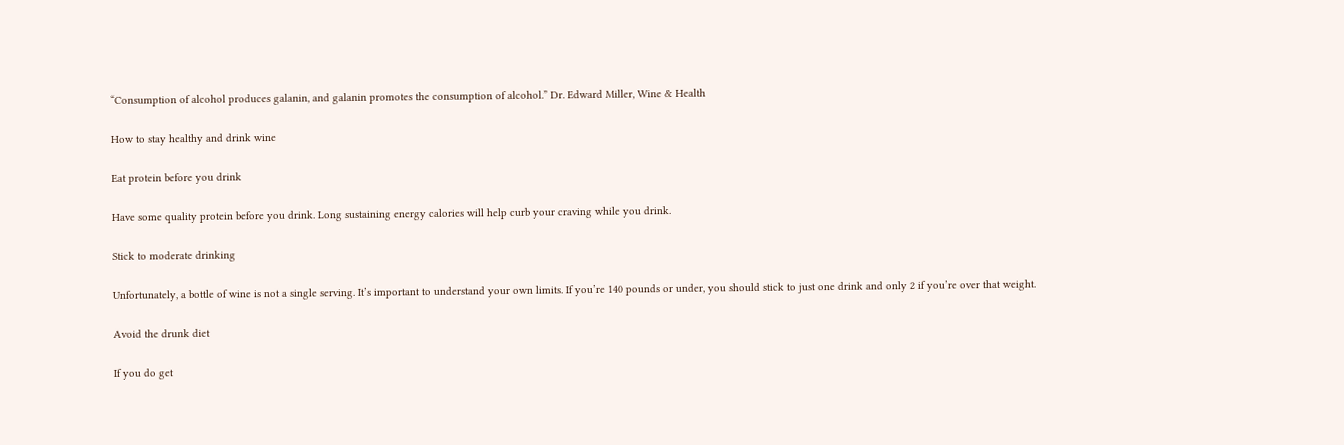“Consumption of alcohol produces galanin, and galanin promotes the consumption of alcohol.” Dr. Edward Miller, Wine & Health

How to stay healthy and drink wine

Eat protein before you drink

Have some quality protein before you drink. Long sustaining energy calories will help curb your craving while you drink.

Stick to moderate drinking

Unfortunately, a bottle of wine is not a single serving. It’s important to understand your own limits. If you’re 140 pounds or under, you should stick to just one drink and only 2 if you’re over that weight.

Avoid the drunk diet

If you do get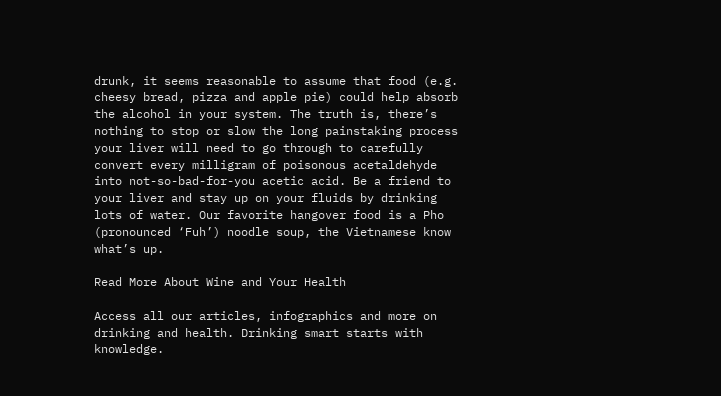drunk, it seems reasonable to assume that food (e.g. cheesy bread, pizza and apple pie) could help absorb the alcohol in your system. The truth is, there’s nothing to stop or slow the long painstaking process your liver will need to go through to carefully convert every milligram of poisonous acetaldehyde into not-so-bad-for-you acetic acid. Be a friend to your liver and stay up on your fluids by drinking lots of water. Our favorite hangover food is a Pho (pronounced ‘Fuh’) noodle soup, the Vietnamese know what’s up.

Read More About Wine and Your Health

Access all our articles, infographics and more on drinking and health. Drinking smart starts with knowledge.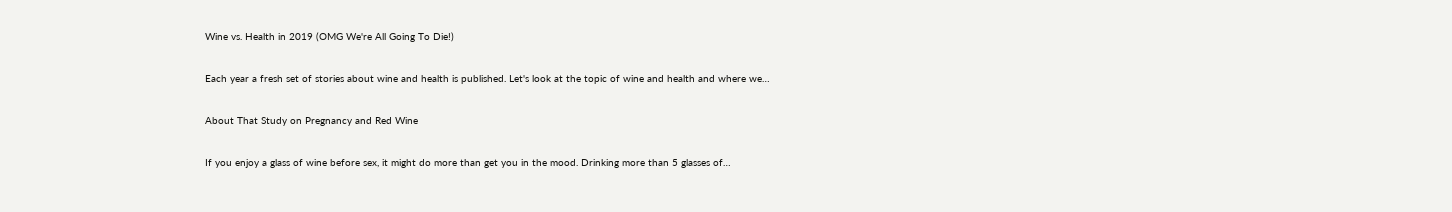Wine vs. Health in 2019 (OMG We're All Going To Die!)

Each year a fresh set of stories about wine and health is published. Let's look at the topic of wine and health and where we…

About That Study on Pregnancy and Red Wine

If you enjoy a glass of wine before sex, it might do more than get you in the mood. Drinking more than 5 glasses of…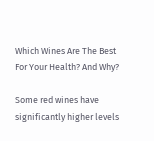Which Wines Are The Best For Your Health? And Why?

Some red wines have significantly higher levels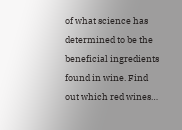of what science has determined to be the beneficial ingredients found in wine. Find out which red wines…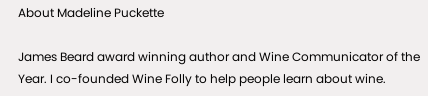About Madeline Puckette

James Beard award winning author and Wine Communicator of the Year. I co-founded Wine Folly to help people learn about wine.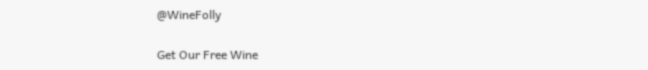@WineFolly

Get Our Free Wine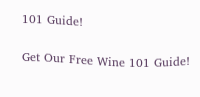101 Guide!

Get Our Free Wine 101 Guide!